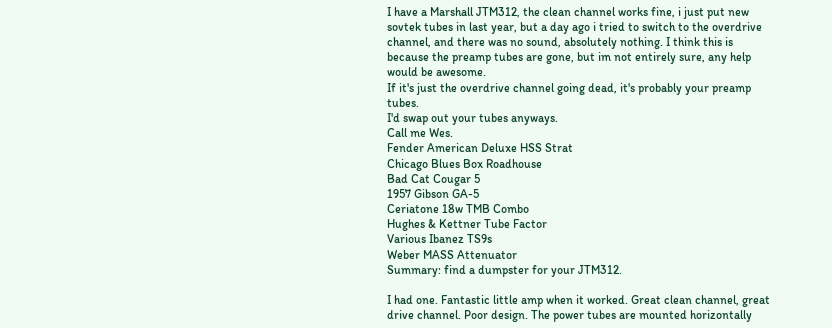I have a Marshall JTM312, the clean channel works fine, i just put new sovtek tubes in last year, but a day ago i tried to switch to the overdrive channel, and there was no sound, absolutely nothing. I think this is because the preamp tubes are gone, but im not entirely sure, any help would be awesome.
If it's just the overdrive channel going dead, it's probably your preamp tubes.
I'd swap out your tubes anyways.
Call me Wes.
Fender American Deluxe HSS Strat
Chicago Blues Box Roadhouse
Bad Cat Cougar 5
1957 Gibson GA-5
Ceriatone 18w TMB Combo
Hughes & Kettner Tube Factor
Various Ibanez TS9s
Weber MASS Attenuator
Summary: find a dumpster for your JTM312.

I had one. Fantastic little amp when it worked. Great clean channel, great drive channel. Poor design. The power tubes are mounted horizontally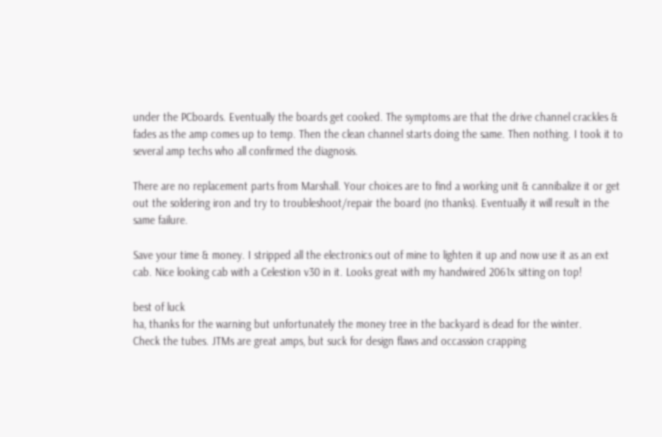under the PCboards. Eventually the boards get cooked. The symptoms are that the drive channel crackles & fades as the amp comes up to temp. Then the clean channel starts doing the same. Then nothing. I took it to several amp techs who all confirmed the diagnosis.

There are no replacement parts from Marshall. Your choices are to find a working unit & cannibalize it or get out the soldering iron and try to troubleshoot/repair the board (no thanks). Eventually it will result in the same failure.

Save your time & money. I stripped all the electronics out of mine to lighten it up and now use it as an ext cab. Nice looking cab with a Celestion v30 in it. Looks great with my handwired 2061x sitting on top!

best of luck
ha, thanks for the warning but unfortunately the money tree in the backyard is dead for the winter.
Check the tubes. JTMs are great amps, but suck for design flaws and occassion crapping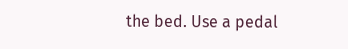the bed. Use a pedal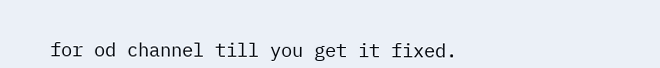for od channel till you get it fixed.